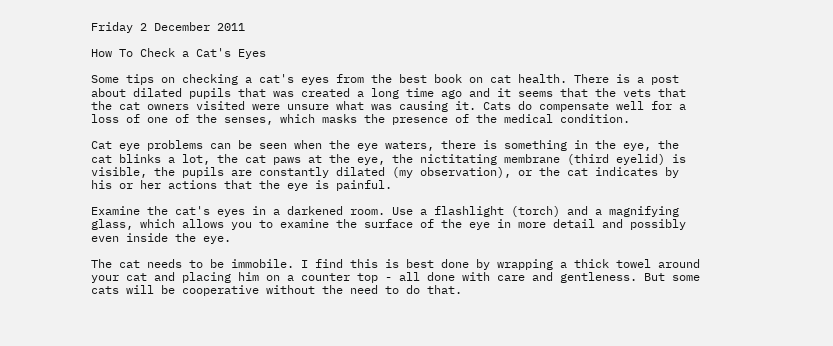Friday 2 December 2011

How To Check a Cat's Eyes

Some tips on checking a cat's eyes from the best book on cat health. There is a post about dilated pupils that was created a long time ago and it seems that the vets that the cat owners visited were unsure what was causing it. Cats do compensate well for a loss of one of the senses, which masks the presence of the medical condition.

Cat eye problems can be seen when the eye waters, there is something in the eye, the cat blinks a lot, the cat paws at the eye, the nictitating membrane (third eyelid) is visible, the pupils are constantly dilated (my observation), or the cat indicates by his or her actions that the eye is painful.

Examine the cat's eyes in a darkened room. Use a flashlight (torch) and a magnifying glass, which allows you to examine the surface of the eye in more detail and possibly even inside the eye.

The cat needs to be immobile. I find this is best done by wrapping a thick towel around your cat and placing him on a counter top - all done with care and gentleness. But some cats will be cooperative without the need to do that.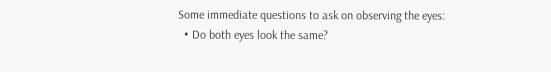Some immediate questions to ask on observing the eyes:
  • Do both eyes look the same?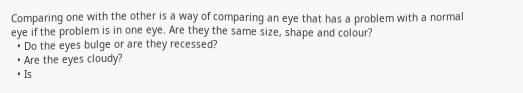Comparing one with the other is a way of comparing an eye that has a problem with a normal eye if the problem is in one eye. Are they the same size, shape and colour?
  • Do the eyes bulge or are they recessed?
  • Are the eyes cloudy?
  • Is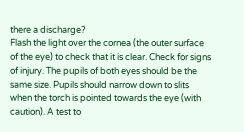there a discharge?
Flash the light over the cornea (the outer surface of the eye) to check that it is clear. Check for signs of injury. The pupils of both eyes should be the same size. Pupils should narrow down to slits when the torch is pointed towards the eye (with caution). A test to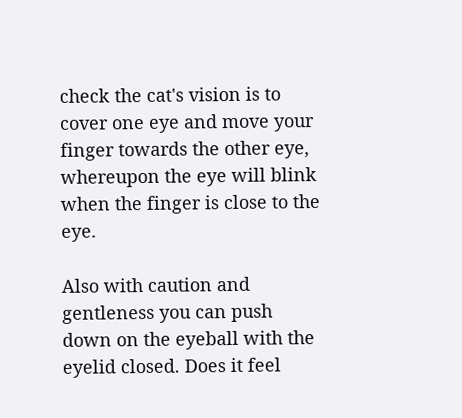check the cat's vision is to cover one eye and move your finger towards the other eye, whereupon the eye will blink when the finger is close to the eye.

Also with caution and gentleness you can push down on the eyeball with the eyelid closed. Does it feel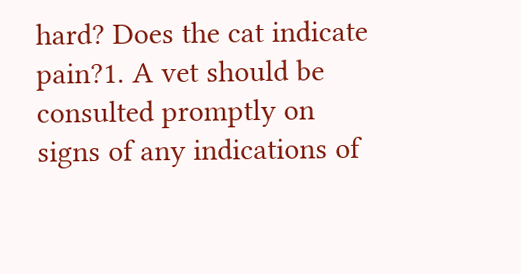hard? Does the cat indicate pain?1. A vet should be consulted promptly on signs of any indications of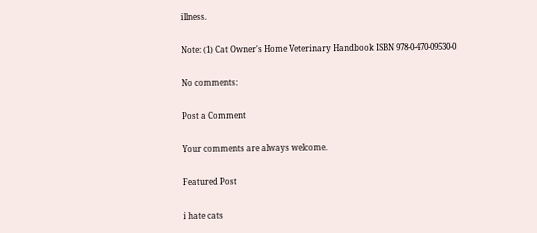illness.

Note: (1) Cat Owner's Home Veterinary Handbook ISBN 978-0-470-09530-0

No comments:

Post a Comment

Your comments are always welcome.

Featured Post

i hate cats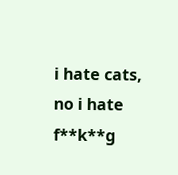i hate cats, no i hate f**k**g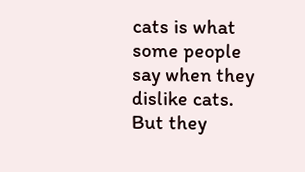cats is what some people say when they dislike cats. But they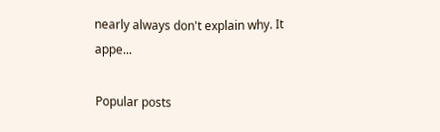nearly always don't explain why. It appe...

Popular posts